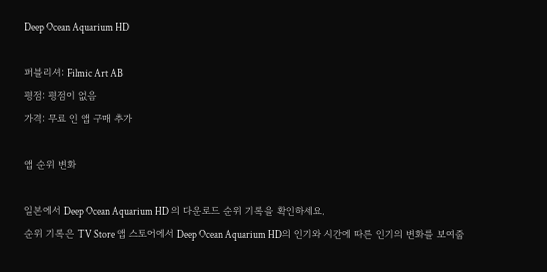Deep Ocean Aquarium HD

퍼블리셔: Filmic Art AB
평점: 평점이 없음
가격: 무료 인 앱 구매 추가

앱 순위 변화

일본에서 Deep Ocean Aquarium HD 의 다운로드 순위 기록을 확인하세요.
순위 기록은 TV Store 앱 스토어에서 Deep Ocean Aquarium HD의 인기와 시간에 따른 인기의 변화를 보여줍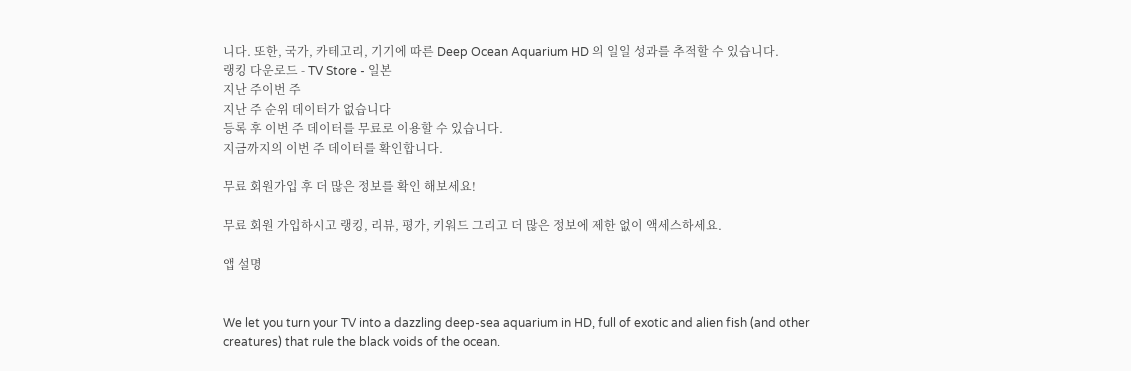니다. 또한, 국가, 카테고리, 기기에 따른 Deep Ocean Aquarium HD 의 일일 성과를 추적할 수 있습니다.
랭킹 다운로드 - TV Store - 일본
지난 주이번 주
지난 주 순위 데이터가 없습니다
등록 후 이번 주 데이터를 무료로 이용할 수 있습니다.
지금까지의 이번 주 데이터를 확인합니다.

무료 회원가입 후 더 많은 정보를 확인 해보세요!

무료 회원 가입하시고 랭킹, 리뷰, 평가, 키워드 그리고 더 많은 정보에 제한 없이 액세스하세요.

앱 설명


We let you turn your TV into a dazzling deep-sea aquarium in HD, full of exotic and alien fish (and other creatures) that rule the black voids of the ocean.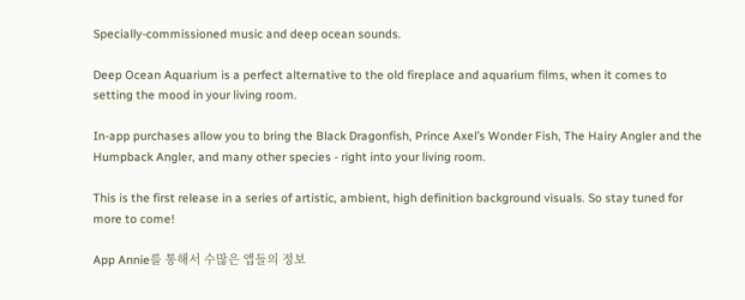Specially-commissioned music and deep ocean sounds.

Deep Ocean Aquarium is a perfect alternative to the old fireplace and aquarium films, when it comes to setting the mood in your living room.

In-app purchases allow you to bring the Black Dragonfish, Prince Axel’s Wonder Fish, The Hairy Angler and the Humpback Angler, and many other species - right into your living room.

This is the first release in a series of artistic, ambient, high definition background visuals. So stay tuned for more to come!

App Annie를 통해서 수많은 앱들의 정보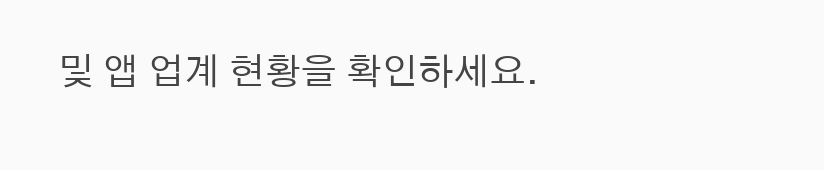및 앱 업계 현황을 확인하세요.